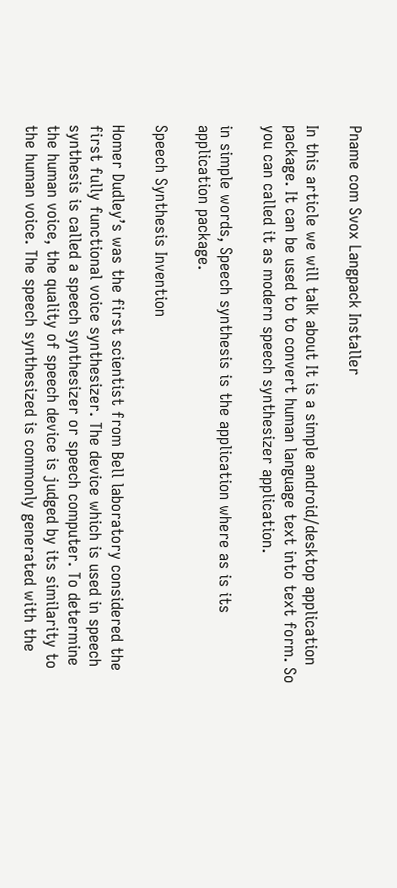Pname com Svox Langpack Installer

In this article we will talk about It is a simple android/desktop application package. It can be used to to convert human language text into text form. So you can called it as modern speech synthesizer application.

in simple words, Speech synthesis is the application where as is its application package.

Speech Synthesis Invention

Homer Dudley’s was the first scientist from Bell laboratory considered the first fully functional voice synthesizer. The device which is used in speech synthesis is called a speech synthesizer or speech computer. To determine the human voice, the quality of speech device is judged by its similarity to the human voice. The speech synthesized is commonly generated with the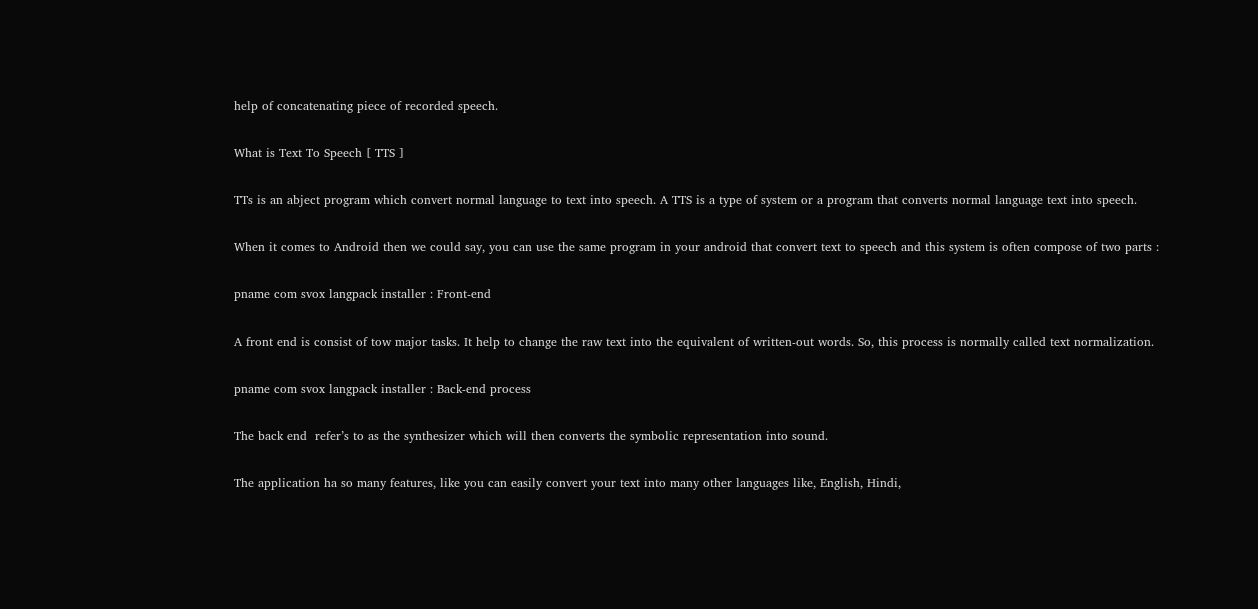help of concatenating piece of recorded speech.

What is Text To Speech [ TTS ]

TTs is an abject program which convert normal language to text into speech. A TTS is a type of system or a program that converts normal language text into speech.

When it comes to Android then we could say, you can use the same program in your android that convert text to speech and this system is often compose of two parts :

pname com svox langpack installer : Front-end

A front end is consist of tow major tasks. It help to change the raw text into the equivalent of written-out words. So, this process is normally called text normalization.

pname com svox langpack installer : Back-end process

The back end  refer’s to as the synthesizer which will then converts the symbolic representation into sound.

The application ha so many features, like you can easily convert your text into many other languages like, English, Hindi,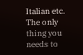Italian etc. The only thing you needs to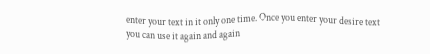enter your text in it only one time. Once you enter your desire text you can use it again and again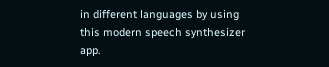in different languages by using this modern speech synthesizer app.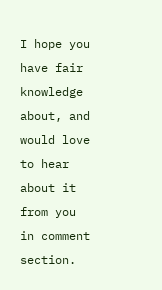I hope you have fair knowledge about, and would love to hear about it from you in comment section.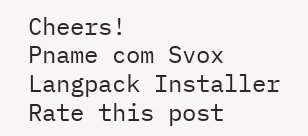Cheers!
Pname com Svox Langpack Installer
Rate this post